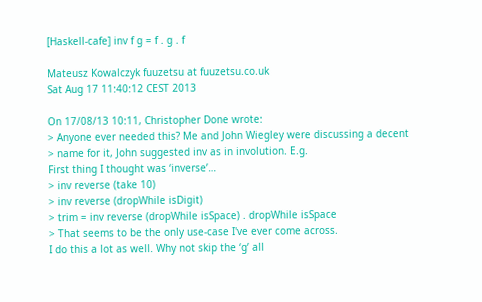[Haskell-cafe] inv f g = f . g . f

Mateusz Kowalczyk fuuzetsu at fuuzetsu.co.uk
Sat Aug 17 11:40:12 CEST 2013

On 17/08/13 10:11, Christopher Done wrote:
> Anyone ever needed this? Me and John Wiegley were discussing a decent
> name for it, John suggested inv as in involution. E.g.
First thing I thought was ‘inverse’…
> inv reverse (take 10)
> inv reverse (dropWhile isDigit)
> trim = inv reverse (dropWhile isSpace) . dropWhile isSpace
> That seems to be the only use-case I've ever come across.
I do this a lot as well. Why not skip the ‘g’ all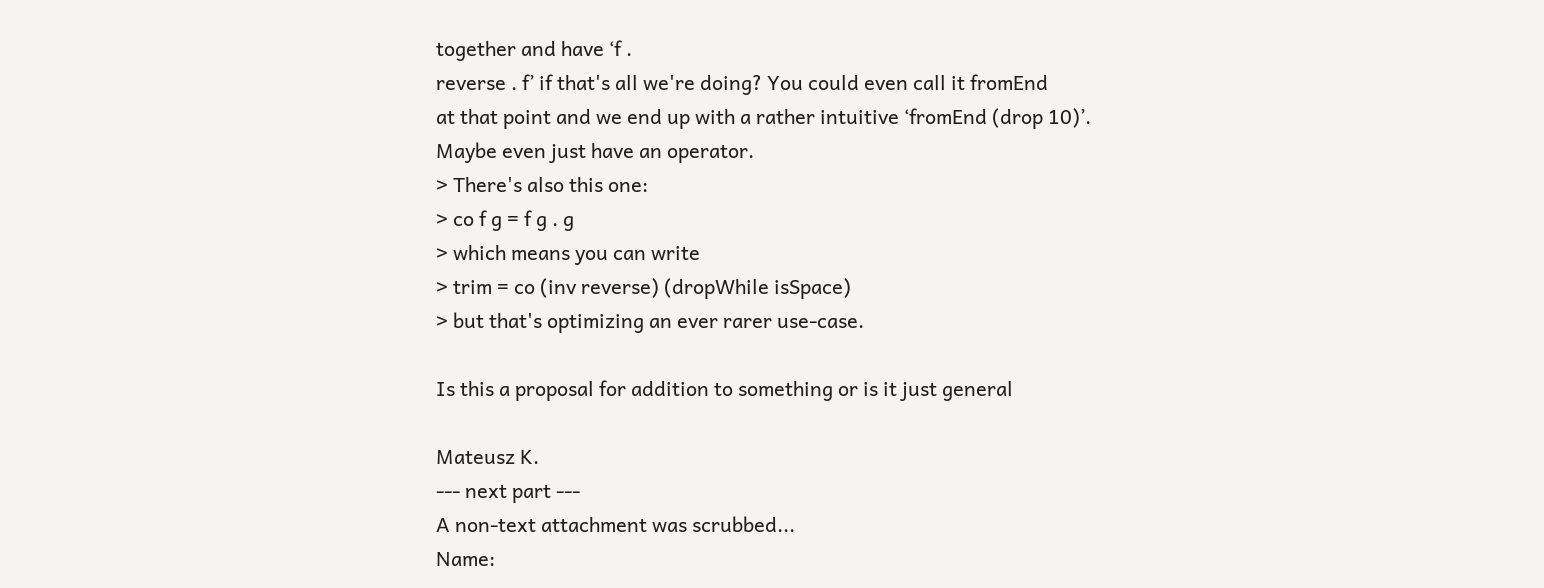together and have ‘f .
reverse . f’ if that's all we're doing? You could even call it fromEnd
at that point and we end up with a rather intuitive ‘fromEnd (drop 10)’.
Maybe even just have an operator.
> There's also this one:
> co f g = f g . g
> which means you can write
> trim = co (inv reverse) (dropWhile isSpace)
> but that's optimizing an ever rarer use-case.

Is this a proposal for addition to something or is it just general

Mateusz K.
--- next part ---
A non-text attachment was scrubbed...
Name: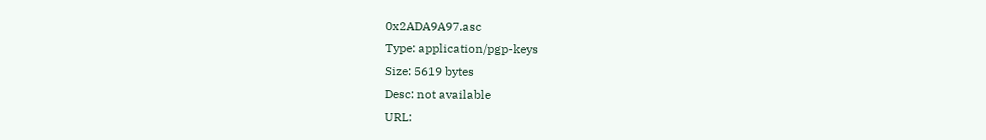0x2ADA9A97.asc
Type: application/pgp-keys
Size: 5619 bytes
Desc: not available
URL: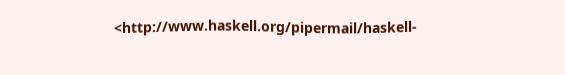<http://www.haskell.org/pipermail/haskell-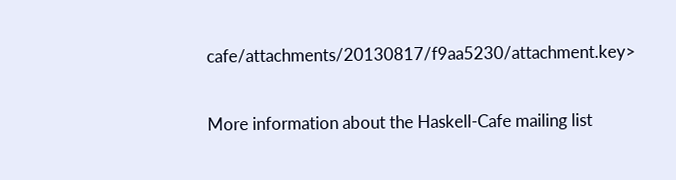cafe/attachments/20130817/f9aa5230/attachment.key>

More information about the Haskell-Cafe mailing list